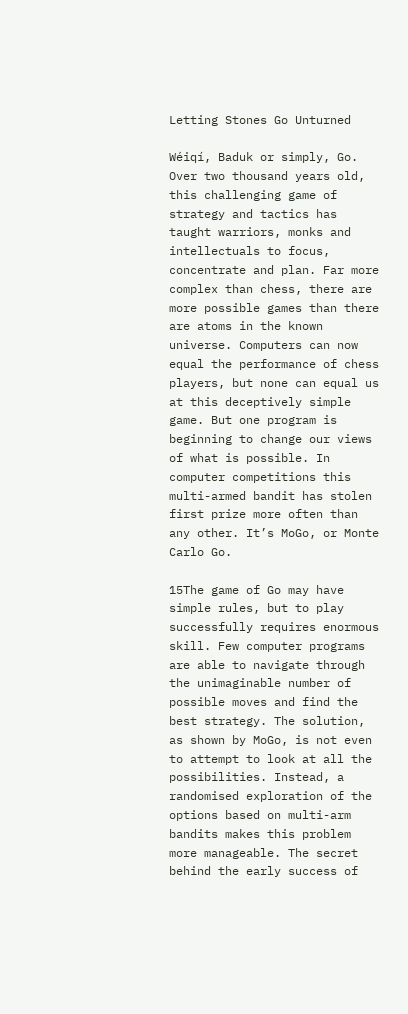Letting Stones Go Unturned

Wéiqí, Baduk or simply, Go. Over two thousand years old, this challenging game of strategy and tactics has taught warriors, monks and intellectuals to focus, concentrate and plan. Far more complex than chess, there are more possible games than there are atoms in the known universe. Computers can now equal the performance of chess players, but none can equal us at this deceptively simple game. But one program is beginning to change our views of what is possible. In computer competitions this multi-armed bandit has stolen first prize more often than any other. It’s MoGo, or Monte Carlo Go.

15The game of Go may have simple rules, but to play successfully requires enormous skill. Few computer programs are able to navigate through the unimaginable number of possible moves and find the best strategy. The solution, as shown by MoGo, is not even to attempt to look at all the possibilities. Instead, a randomised exploration of the options based on multi-arm bandits makes this problem more manageable. The secret behind the early success of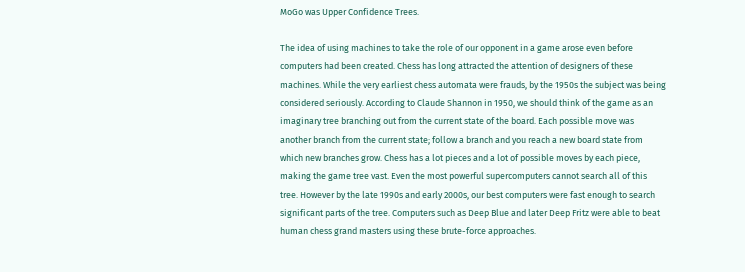MoGo was Upper Confidence Trees.

The idea of using machines to take the role of our opponent in a game arose even before computers had been created. Chess has long attracted the attention of designers of these machines. While the very earliest chess automata were frauds, by the 1950s the subject was being considered seriously. According to Claude Shannon in 1950, we should think of the game as an imaginary tree branching out from the current state of the board. Each possible move was another branch from the current state; follow a branch and you reach a new board state from which new branches grow. Chess has a lot pieces and a lot of possible moves by each piece, making the game tree vast. Even the most powerful supercomputers cannot search all of this tree. However by the late 1990s and early 2000s, our best computers were fast enough to search significant parts of the tree. Computers such as Deep Blue and later Deep Fritz were able to beat human chess grand masters using these brute-force approaches.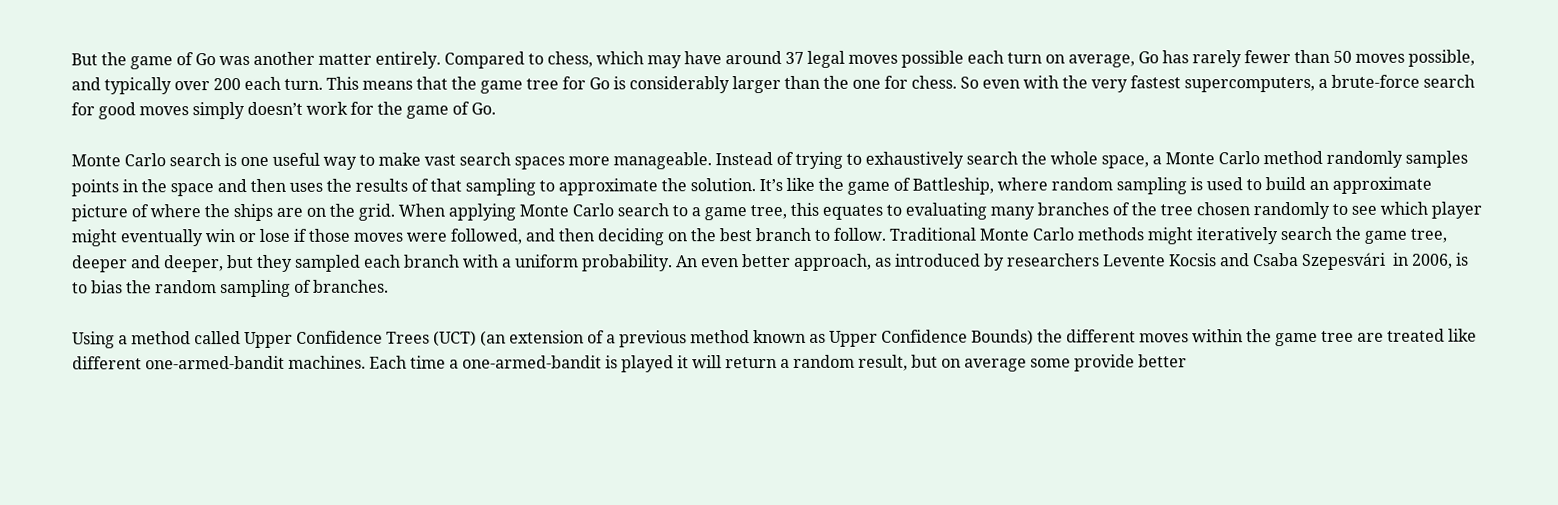But the game of Go was another matter entirely. Compared to chess, which may have around 37 legal moves possible each turn on average, Go has rarely fewer than 50 moves possible, and typically over 200 each turn. This means that the game tree for Go is considerably larger than the one for chess. So even with the very fastest supercomputers, a brute-force search for good moves simply doesn’t work for the game of Go.

Monte Carlo search is one useful way to make vast search spaces more manageable. Instead of trying to exhaustively search the whole space, a Monte Carlo method randomly samples points in the space and then uses the results of that sampling to approximate the solution. It’s like the game of Battleship, where random sampling is used to build an approximate picture of where the ships are on the grid. When applying Monte Carlo search to a game tree, this equates to evaluating many branches of the tree chosen randomly to see which player might eventually win or lose if those moves were followed, and then deciding on the best branch to follow. Traditional Monte Carlo methods might iteratively search the game tree, deeper and deeper, but they sampled each branch with a uniform probability. An even better approach, as introduced by researchers Levente Kocsis and Csaba Szepesvári  in 2006, is to bias the random sampling of branches.

Using a method called Upper Confidence Trees (UCT) (an extension of a previous method known as Upper Confidence Bounds) the different moves within the game tree are treated like different one-armed-bandit machines. Each time a one-armed-bandit is played it will return a random result, but on average some provide better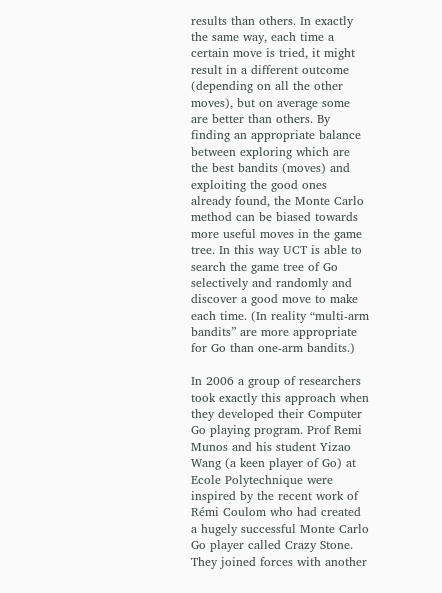results than others. In exactly the same way, each time a certain move is tried, it might result in a different outcome (depending on all the other moves), but on average some are better than others. By finding an appropriate balance between exploring which are the best bandits (moves) and exploiting the good ones already found, the Monte Carlo method can be biased towards more useful moves in the game tree. In this way UCT is able to search the game tree of Go selectively and randomly and discover a good move to make each time. (In reality “multi-arm bandits” are more appropriate for Go than one-arm bandits.)

In 2006 a group of researchers took exactly this approach when they developed their Computer Go playing program. Prof Remi Munos and his student Yizao Wang (a keen player of Go) at Ecole Polytechnique were inspired by the recent work of Rémi Coulom who had created a hugely successful Monte Carlo Go player called Crazy Stone. They joined forces with another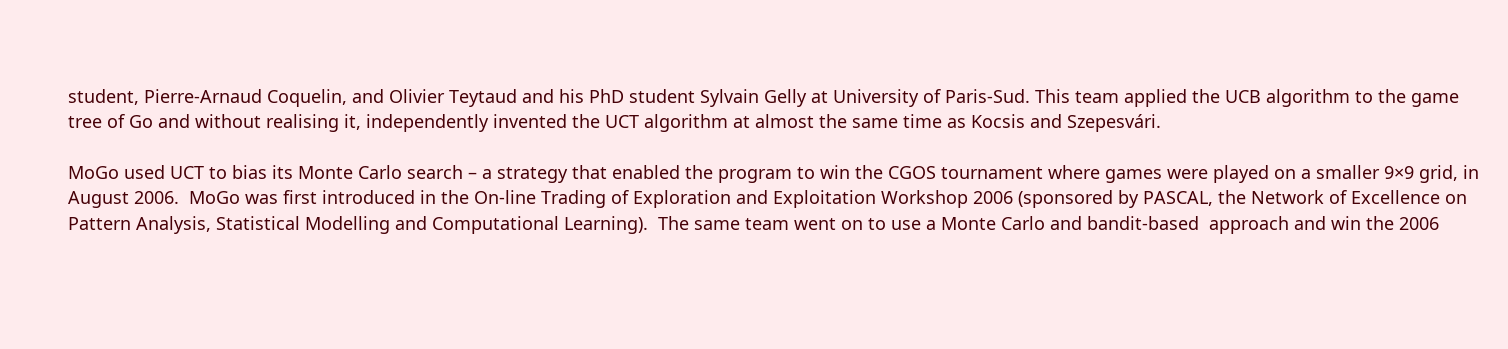student, Pierre-Arnaud Coquelin, and Olivier Teytaud and his PhD student Sylvain Gelly at University of Paris-Sud. This team applied the UCB algorithm to the game tree of Go and without realising it, independently invented the UCT algorithm at almost the same time as Kocsis and Szepesvári.

MoGo used UCT to bias its Monte Carlo search – a strategy that enabled the program to win the CGOS tournament where games were played on a smaller 9×9 grid, in August 2006.  MoGo was first introduced in the On-line Trading of Exploration and Exploitation Workshop 2006 (sponsored by PASCAL, the Network of Excellence on Pattern Analysis, Statistical Modelling and Computational Learning).  The same team went on to use a Monte Carlo and bandit-based  approach and win the 2006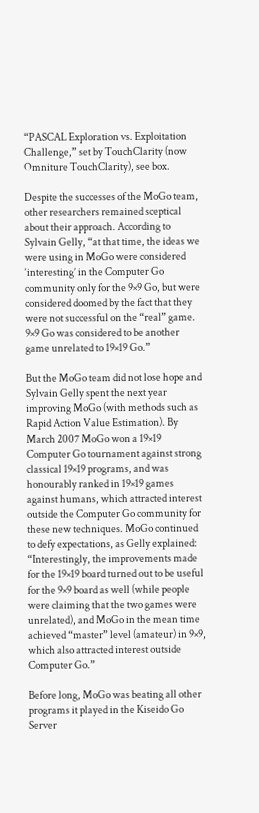“PASCAL Exploration vs. Exploitation Challenge,” set by TouchClarity (now Omniture TouchClarity), see box.

Despite the successes of the MoGo team, other researchers remained sceptical about their approach. According to Sylvain Gelly, “at that time, the ideas we were using in MoGo were considered ‘interesting’ in the Computer Go community only for the 9×9 Go, but were considered doomed by the fact that they were not successful on the “real” game. 9×9 Go was considered to be another game unrelated to 19×19 Go.”

But the MoGo team did not lose hope and Sylvain Gelly spent the next year improving MoGo (with methods such as Rapid Action Value Estimation). By March 2007 MoGo won a 19×19 Computer Go tournament against strong classical 19×19 programs, and was honourably ranked in 19×19 games against humans, which attracted interest outside the Computer Go community for these new techniques. MoGo continued to defy expectations, as Gelly explained: “Interestingly, the improvements made for the 19×19 board turned out to be useful for the 9×9 board as well (while people were claiming that the two games were unrelated), and MoGo in the mean time achieved “master” level (amateur) in 9×9, which also attracted interest outside Computer Go.”

Before long, MoGo was beating all other programs it played in the Kiseido Go Server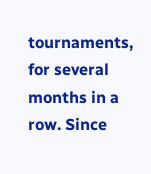tournaments, for several months in a row. Since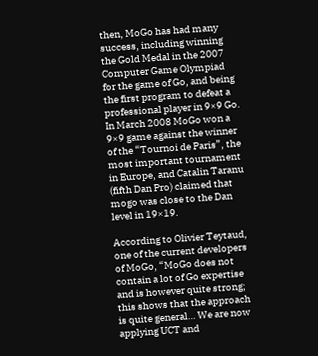then, MoGo has had many success, including winning the Gold Medal in the 2007 Computer Game Olympiad for the game of Go, and being the first program to defeat a professional player in 9×9 Go. In March 2008 MoGo won a 9×9 game against the winner of the “Tournoi de Paris”, the most important tournament in Europe, and Catalin Taranu (fifth Dan Pro) claimed that mogo was close to the Dan level in 19×19.

According to Olivier Teytaud, one of the current developers of MoGo, “MoGo does not contain a lot of Go expertise and is however quite strong; this shows that the approach is quite general… We are now applying UCT and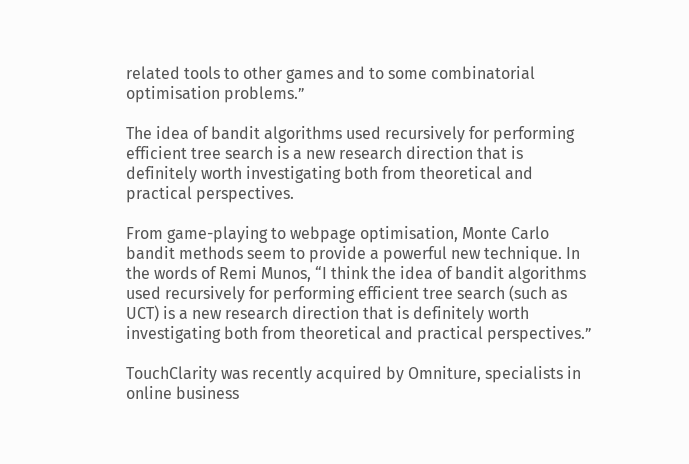related tools to other games and to some combinatorial optimisation problems.”

The idea of bandit algorithms used recursively for performing efficient tree search is a new research direction that is definitely worth investigating both from theoretical and practical perspectives.

From game-playing to webpage optimisation, Monte Carlo bandit methods seem to provide a powerful new technique. In the words of Remi Munos, “I think the idea of bandit algorithms used recursively for performing efficient tree search (such as UCT) is a new research direction that is definitely worth investigating both from theoretical and practical perspectives.”

TouchClarity was recently acquired by Omniture, specialists in online business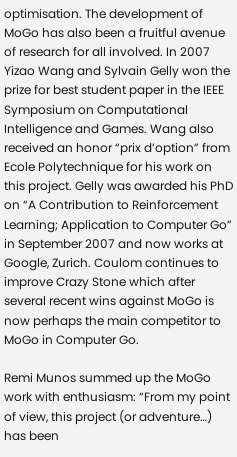optimisation. The development of MoGo has also been a fruitful avenue of research for all involved. In 2007 Yizao Wang and Sylvain Gelly won the prize for best student paper in the IEEE Symposium on Computational Intelligence and Games. Wang also received an honor “prix d’option” from Ecole Polytechnique for his work on this project. Gelly was awarded his PhD on “A Contribution to Reinforcement Learning; Application to Computer Go” in September 2007 and now works at Google, Zurich. Coulom continues to improve Crazy Stone which after several recent wins against MoGo is now perhaps the main competitor to MoGo in Computer Go.

Remi Munos summed up the MoGo work with enthusiasm: “From my point of view, this project (or adventure…) has been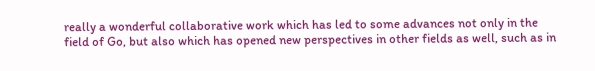really a wonderful collaborative work which has led to some advances not only in the field of Go, but also which has opened new perspectives in other fields as well, such as in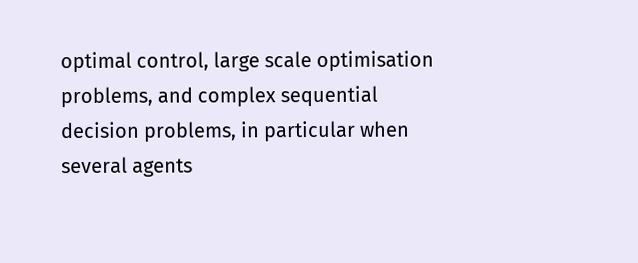optimal control, large scale optimisation problems, and complex sequential decision problems, in particular when several agents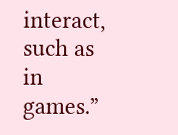interact, such as in games.”